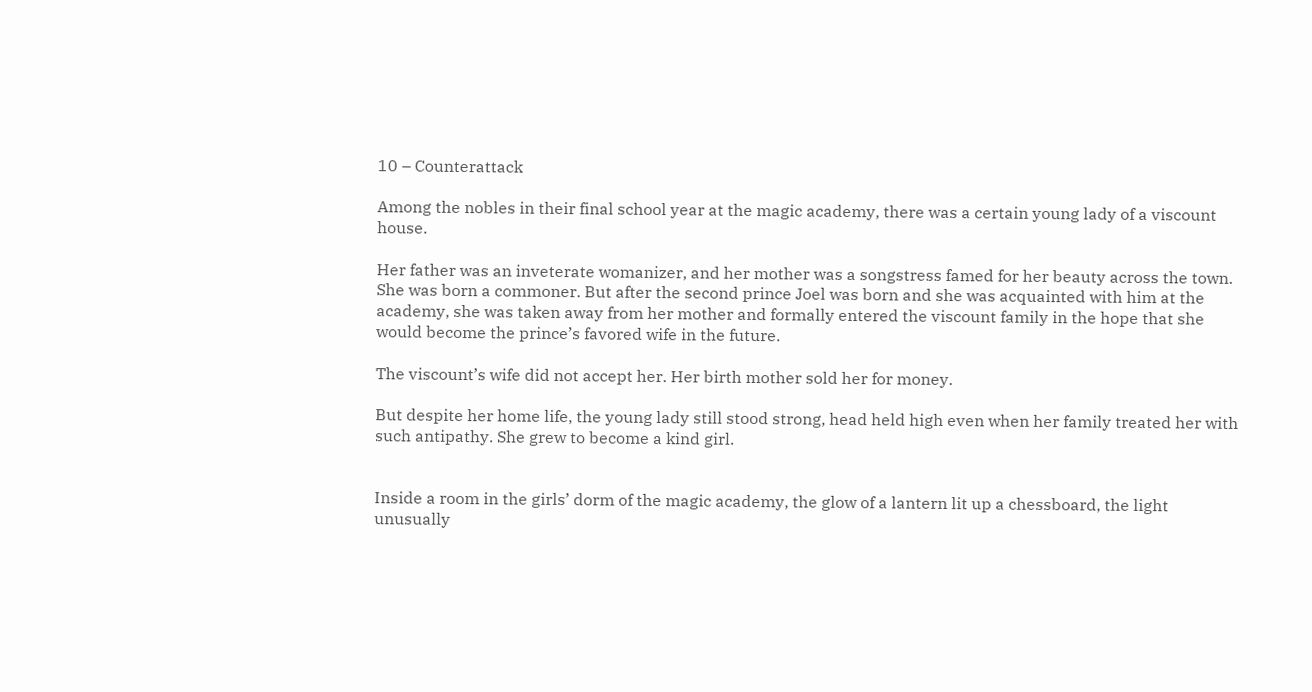10 – Counterattack

Among the nobles in their final school year at the magic academy, there was a certain young lady of a viscount house.

Her father was an inveterate womanizer, and her mother was a songstress famed for her beauty across the town. She was born a commoner. But after the second prince Joel was born and she was acquainted with him at the academy, she was taken away from her mother and formally entered the viscount family in the hope that she would become the prince’s favored wife in the future.

The viscount’s wife did not accept her. Her birth mother sold her for money.

But despite her home life, the young lady still stood strong, head held high even when her family treated her with such antipathy. She grew to become a kind girl.


Inside a room in the girls’ dorm of the magic academy, the glow of a lantern lit up a chessboard, the light unusually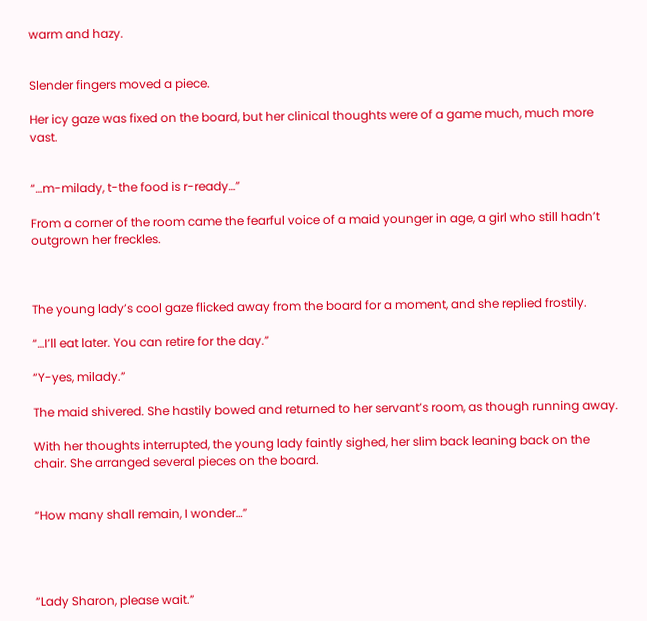warm and hazy.


Slender fingers moved a piece.

Her icy gaze was fixed on the board, but her clinical thoughts were of a game much, much more vast.


“…m-milady, t-the food is r-ready…”

From a corner of the room came the fearful voice of a maid younger in age, a girl who still hadn’t outgrown her freckles.



The young lady’s cool gaze flicked away from the board for a moment, and she replied frostily.

“…I’ll eat later. You can retire for the day.”

“Y-yes, milady.”

The maid shivered. She hastily bowed and returned to her servant’s room, as though running away.

With her thoughts interrupted, the young lady faintly sighed, her slim back leaning back on the chair. She arranged several pieces on the board.


“How many shall remain, I wonder…”




“Lady Sharon, please wait.”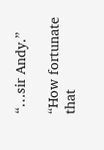“…sir Andy.”

“How fortunate that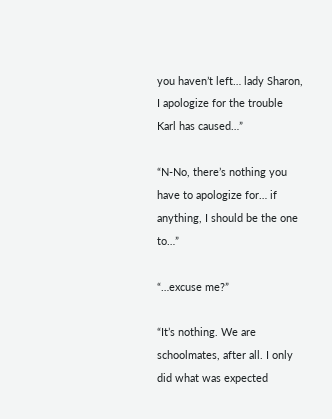you haven’t left… lady Sharon, I apologize for the trouble Karl has caused…”

“N-No, there’s nothing you have to apologize for… if anything, I should be the one to…”

“…excuse me?”

“It’s nothing. We are schoolmates, after all. I only did what was expected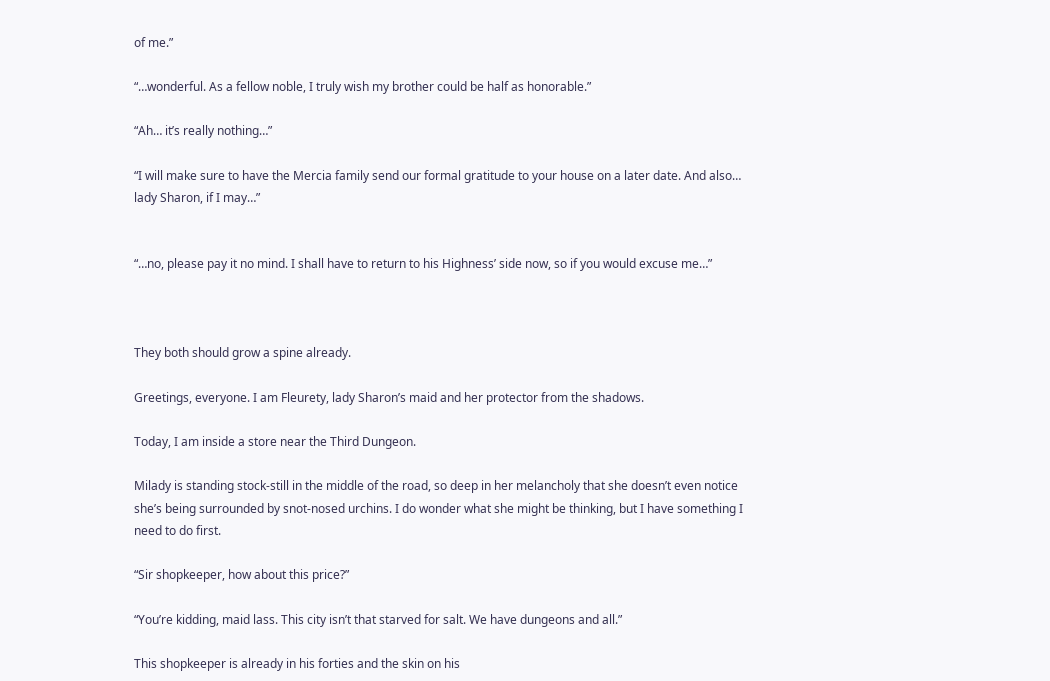of me.”

“…wonderful. As a fellow noble, I truly wish my brother could be half as honorable.”

“Ah… it’s really nothing…”

“I will make sure to have the Mercia family send our formal gratitude to your house on a later date. And also… lady Sharon, if I may…”


“…no, please pay it no mind. I shall have to return to his Highness’ side now, so if you would excuse me…”



They both should grow a spine already.

Greetings, everyone. I am Fleurety, lady Sharon’s maid and her protector from the shadows.

Today, I am inside a store near the Third Dungeon.

Milady is standing stock-still in the middle of the road, so deep in her melancholy that she doesn’t even notice she’s being surrounded by snot-nosed urchins. I do wonder what she might be thinking, but I have something I need to do first.

“Sir shopkeeper, how about this price?”

“You’re kidding, maid lass. This city isn’t that starved for salt. We have dungeons and all.”

This shopkeeper is already in his forties and the skin on his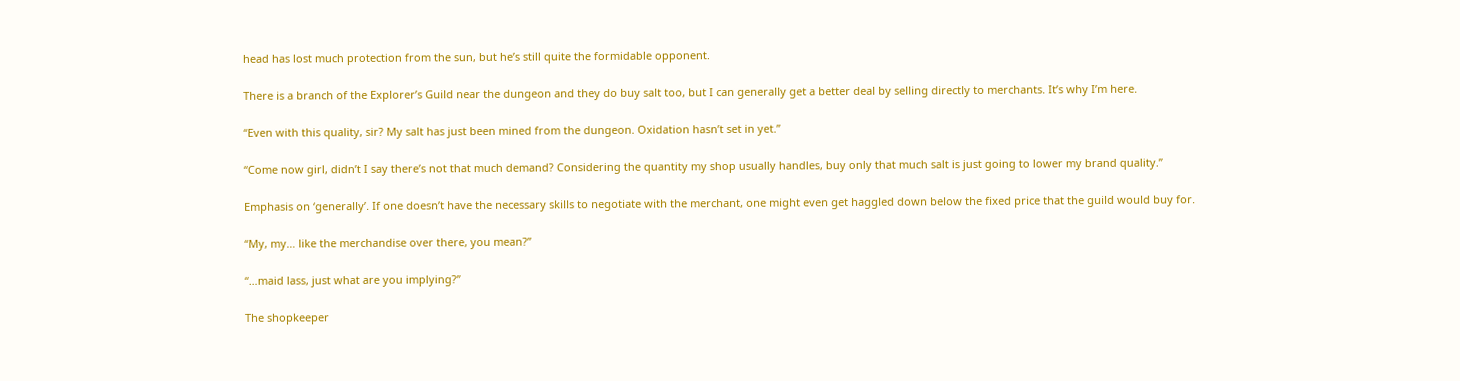head has lost much protection from the sun, but he’s still quite the formidable opponent.

There is a branch of the Explorer’s Guild near the dungeon and they do buy salt too, but I can generally get a better deal by selling directly to merchants. It’s why I’m here.

“Even with this quality, sir? My salt has just been mined from the dungeon. Oxidation hasn’t set in yet.”

“Come now girl, didn’t I say there’s not that much demand? Considering the quantity my shop usually handles, buy only that much salt is just going to lower my brand quality.”

Emphasis on ‘generally’. If one doesn’t have the necessary skills to negotiate with the merchant, one might even get haggled down below the fixed price that the guild would buy for.

“My, my… like the merchandise over there, you mean?”

“…maid lass, just what are you implying?”

The shopkeeper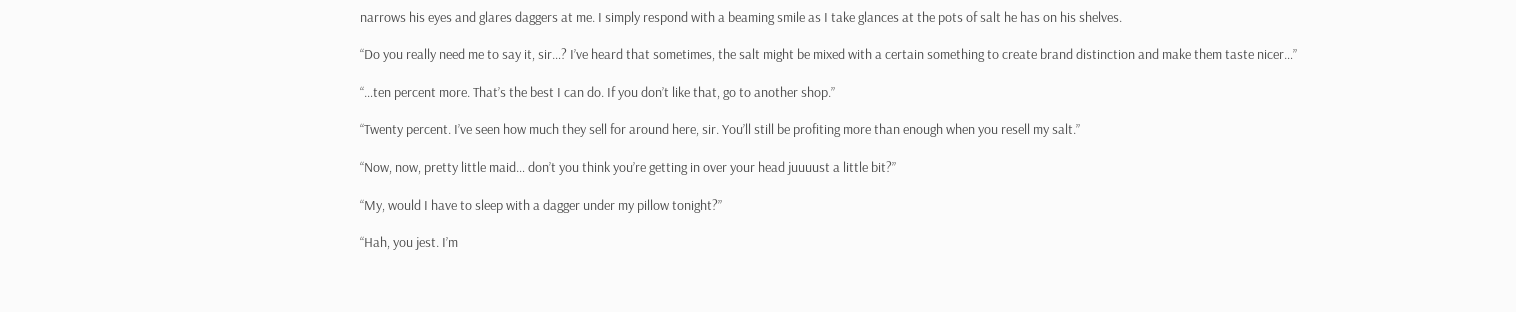narrows his eyes and glares daggers at me. I simply respond with a beaming smile as I take glances at the pots of salt he has on his shelves.

“Do you really need me to say it, sir…? I’ve heard that sometimes, the salt might be mixed with a certain something to create brand distinction and make them taste nicer…”

“…ten percent more. That’s the best I can do. If you don’t like that, go to another shop.”

“Twenty percent. I’ve seen how much they sell for around here, sir. You’ll still be profiting more than enough when you resell my salt.”

“Now, now, pretty little maid… don’t you think you’re getting in over your head juuuust a little bit?”

“My, would I have to sleep with a dagger under my pillow tonight?”

“Hah, you jest. I’m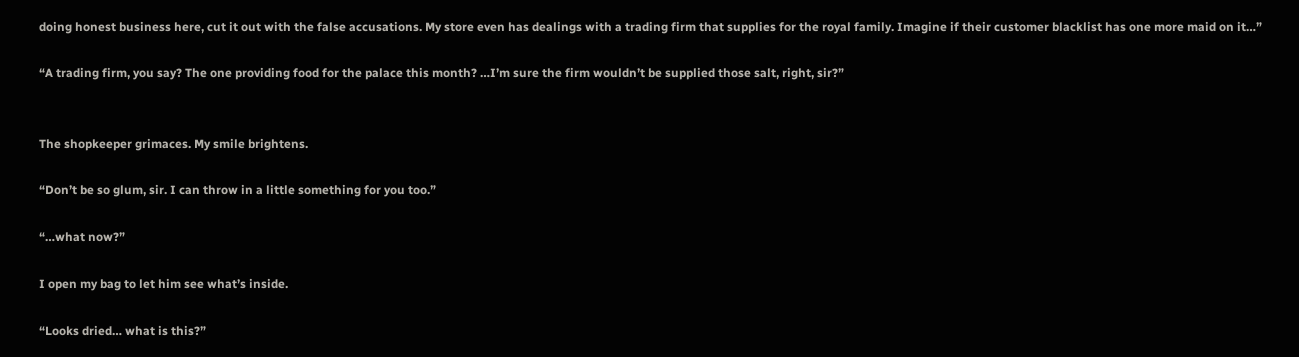doing honest business here, cut it out with the false accusations. My store even has dealings with a trading firm that supplies for the royal family. Imagine if their customer blacklist has one more maid on it…”

“A trading firm, you say? The one providing food for the palace this month? …I’m sure the firm wouldn’t be supplied those salt, right, sir?”


The shopkeeper grimaces. My smile brightens.

“Don’t be so glum, sir. I can throw in a little something for you too.”

“…what now?”

I open my bag to let him see what’s inside.

“Looks dried… what is this?”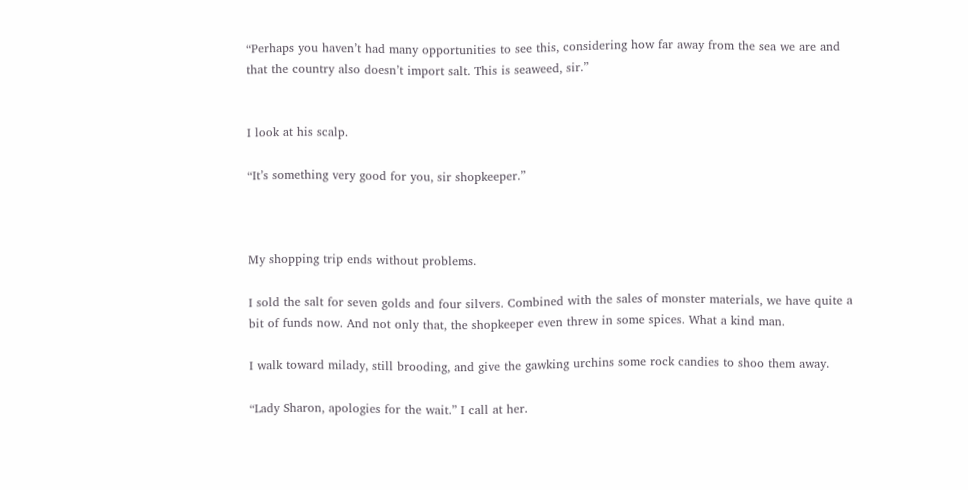“Perhaps you haven’t had many opportunities to see this, considering how far away from the sea we are and that the country also doesn’t import salt. This is seaweed, sir.”


I look at his scalp.

“It’s something very good for you, sir shopkeeper.”



My shopping trip ends without problems.

I sold the salt for seven golds and four silvers. Combined with the sales of monster materials, we have quite a bit of funds now. And not only that, the shopkeeper even threw in some spices. What a kind man.

I walk toward milady, still brooding, and give the gawking urchins some rock candies to shoo them away.

“Lady Sharon, apologies for the wait.” I call at her.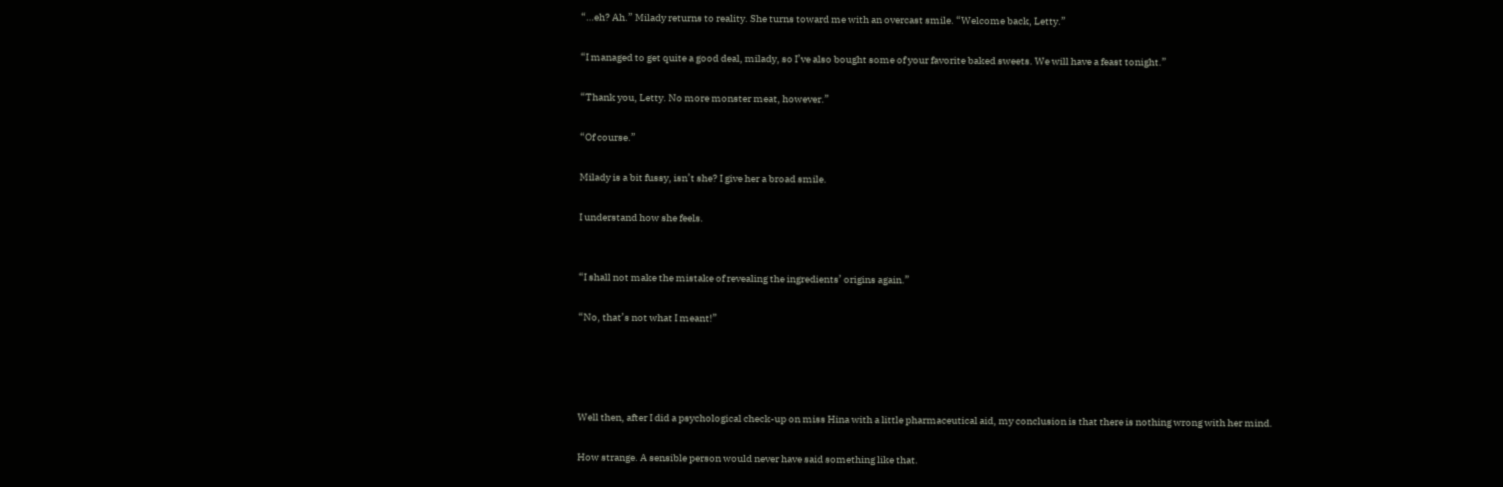“…eh? Ah.” Milady returns to reality. She turns toward me with an overcast smile. “Welcome back, Letty.”

“I managed to get quite a good deal, milady, so I’ve also bought some of your favorite baked sweets. We will have a feast tonight.”

“Thank you, Letty. No more monster meat, however.”

“Of course.”

Milady is a bit fussy, isn’t she? I give her a broad smile.

I understand how she feels.


“I shall not make the mistake of revealing the ingredients’ origins again.”

“No, that’s not what I meant!”




Well then, after I did a psychological check-up on miss Hina with a little pharmaceutical aid, my conclusion is that there is nothing wrong with her mind.

How strange. A sensible person would never have said something like that.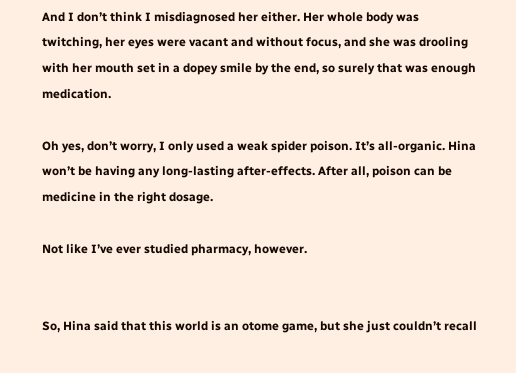And I don’t think I misdiagnosed her either. Her whole body was twitching, her eyes were vacant and without focus, and she was drooling with her mouth set in a dopey smile by the end, so surely that was enough medication.

Oh yes, don’t worry, I only used a weak spider poison. It’s all-organic. Hina won’t be having any long-lasting after-effects. After all, poison can be medicine in the right dosage.

Not like I’ve ever studied pharmacy, however.


So, Hina said that this world is an otome game, but she just couldn’t recall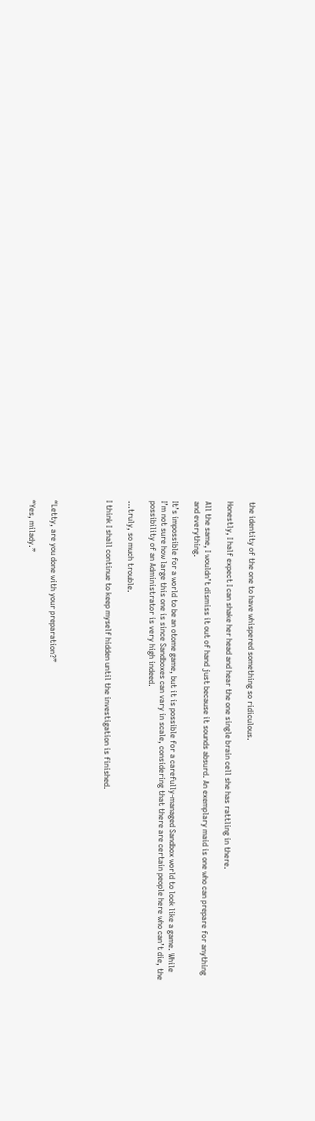the identity of the one to have whispered something so ridiculous.

Honestly, I half expect I can shake her head and hear the one single brain cell she has rattling in there.

All the same, I wouldn’t dismiss it out of hand just because it sounds absurd. An exemplary maid is one who can prepare for anything and everything.

It’s impossible for a world to be an otome game, but it is possible for a carefully-managed Sandbox world to look like a game. While I’m not sure how large this one is since Sandboxes can vary in scale, considering that there are certain people here who can’t die, the possibility of an Administrator is very high indeed.

…truly, so much trouble.

I think I shall continue to keep myself hidden until the investigation is finished.




“Letty, are you done with your preparation?”

“Yes, milady.”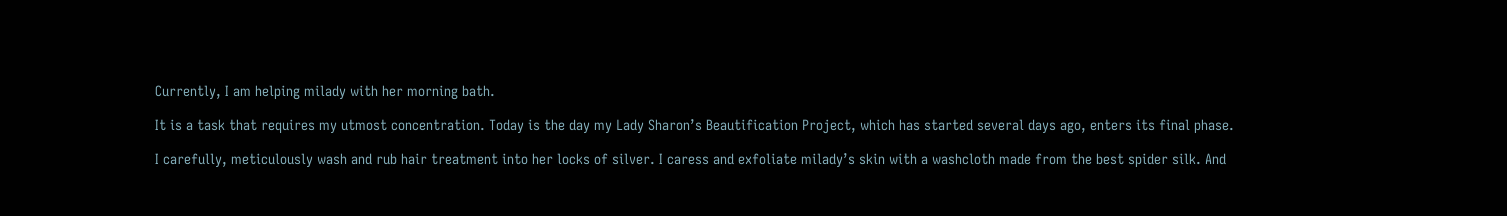Currently, I am helping milady with her morning bath.

It is a task that requires my utmost concentration. Today is the day my Lady Sharon’s Beautification Project, which has started several days ago, enters its final phase.

I carefully, meticulously wash and rub hair treatment into her locks of silver. I caress and exfoliate milady’s skin with a washcloth made from the best spider silk. And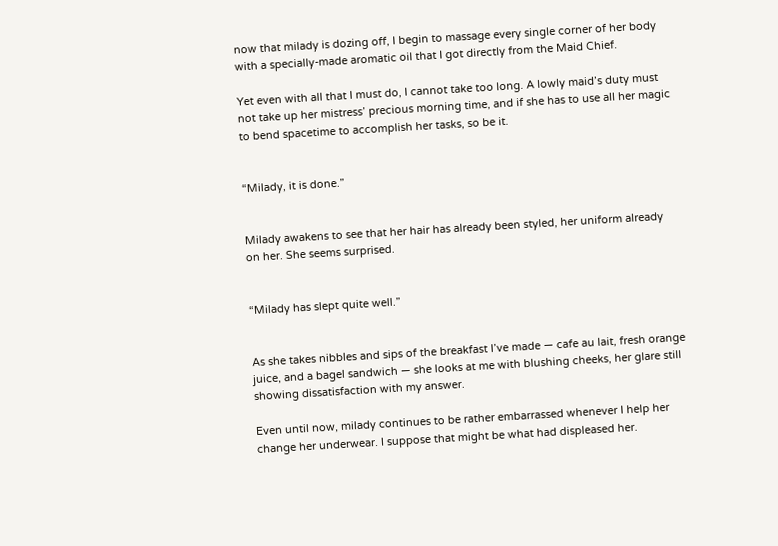now that milady is dozing off, I begin to massage every single corner of her body with a specially-made aromatic oil that I got directly from the Maid Chief.

Yet even with all that I must do, I cannot take too long. A lowly maid’s duty must not take up her mistress’ precious morning time, and if she has to use all her magic to bend spacetime to accomplish her tasks, so be it.


“Milady, it is done.”


Milady awakens to see that her hair has already been styled, her uniform already on her. She seems surprised.


“Milady has slept quite well.”


As she takes nibbles and sips of the breakfast I’ve made — cafe au lait, fresh orange juice, and a bagel sandwich — she looks at me with blushing cheeks, her glare still showing dissatisfaction with my answer.

Even until now, milady continues to be rather embarrassed whenever I help her change her underwear. I suppose that might be what had displeased her.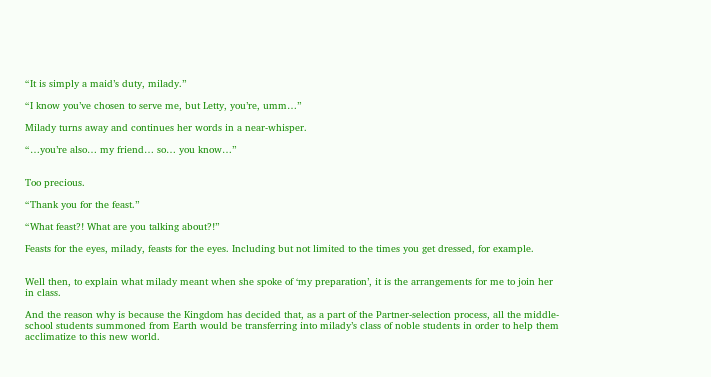“It is simply a maid’s duty, milady.”

“I know you’ve chosen to serve me, but Letty, you’re, umm…”

Milady turns away and continues her words in a near-whisper.

“…you’re also… my friend… so… you know…”


Too precious.

“Thank you for the feast.”

“What feast?! What are you talking about?!”

Feasts for the eyes, milady, feasts for the eyes. Including but not limited to the times you get dressed, for example.


Well then, to explain what milady meant when she spoke of ‘my preparation’, it is the arrangements for me to join her in class.

And the reason why is because the Kingdom has decided that, as a part of the Partner-selection process, all the middle-school students summoned from Earth would be transferring into milady’s class of noble students in order to help them acclimatize to this new world.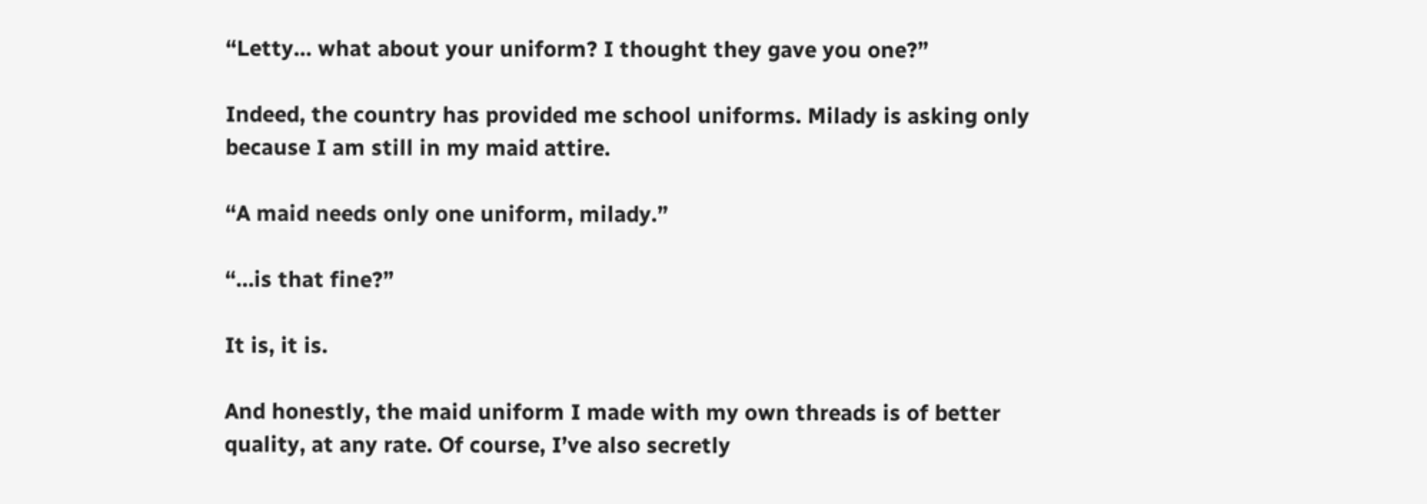“Letty… what about your uniform? I thought they gave you one?”

Indeed, the country has provided me school uniforms. Milady is asking only because I am still in my maid attire.

“A maid needs only one uniform, milady.”

“…is that fine?”

It is, it is.

And honestly, the maid uniform I made with my own threads is of better quality, at any rate. Of course, I’ve also secretly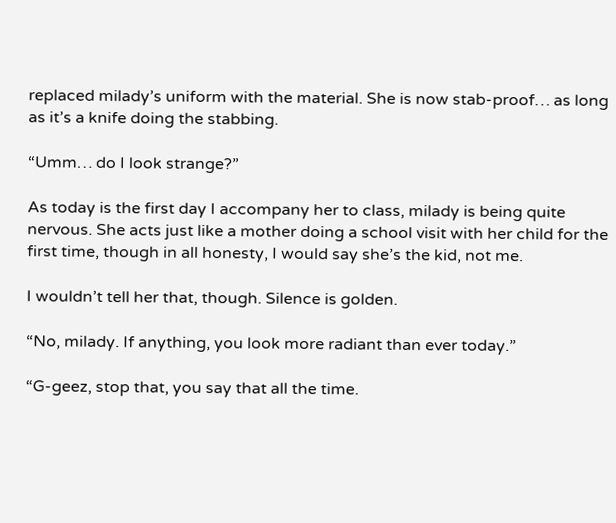replaced milady’s uniform with the material. She is now stab-proof… as long as it’s a knife doing the stabbing.

“Umm… do I look strange?”

As today is the first day I accompany her to class, milady is being quite nervous. She acts just like a mother doing a school visit with her child for the first time, though in all honesty, I would say she’s the kid, not me.

I wouldn’t tell her that, though. Silence is golden.

“No, milady. If anything, you look more radiant than ever today.”

“G-geez, stop that, you say that all the time.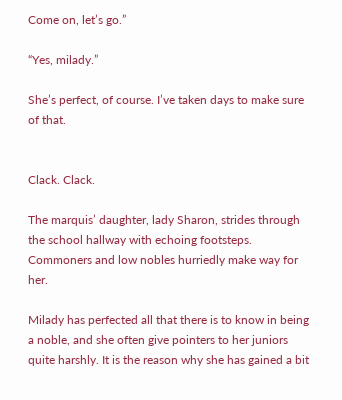Come on, let’s go.”

“Yes, milady.”

She’s perfect, of course. I’ve taken days to make sure of that.


Clack. Clack.

The marquis’ daughter, lady Sharon, strides through the school hallway with echoing footsteps. Commoners and low nobles hurriedly make way for her.

Milady has perfected all that there is to know in being a noble, and she often give pointers to her juniors quite harshly. It is the reason why she has gained a bit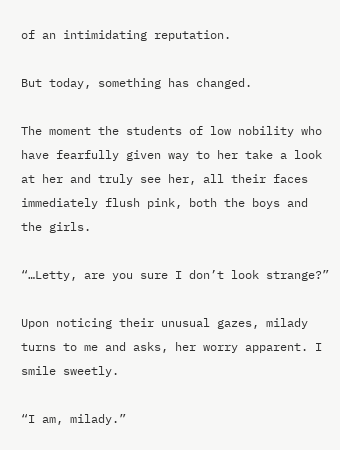of an intimidating reputation.

But today, something has changed.

The moment the students of low nobility who have fearfully given way to her take a look at her and truly see her, all their faces immediately flush pink, both the boys and the girls.

“…Letty, are you sure I don’t look strange?”

Upon noticing their unusual gazes, milady turns to me and asks, her worry apparent. I smile sweetly.

“I am, milady.”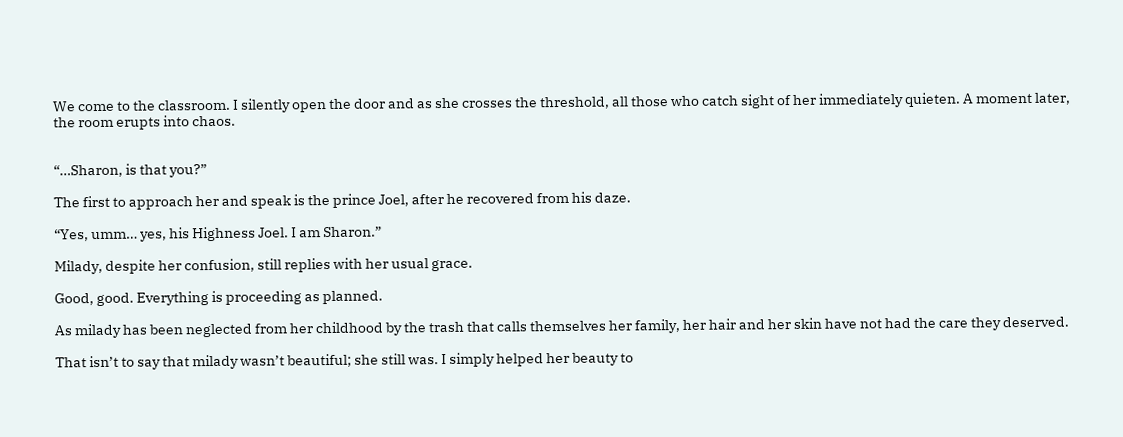We come to the classroom. I silently open the door and as she crosses the threshold, all those who catch sight of her immediately quieten. A moment later, the room erupts into chaos.


“…Sharon, is that you?”

The first to approach her and speak is the prince Joel, after he recovered from his daze.

“Yes, umm… yes, his Highness Joel. I am Sharon.”

Milady, despite her confusion, still replies with her usual grace.

Good, good. Everything is proceeding as planned.

As milady has been neglected from her childhood by the trash that calls themselves her family, her hair and her skin have not had the care they deserved.

That isn’t to say that milady wasn’t beautiful; she still was. I simply helped her beauty to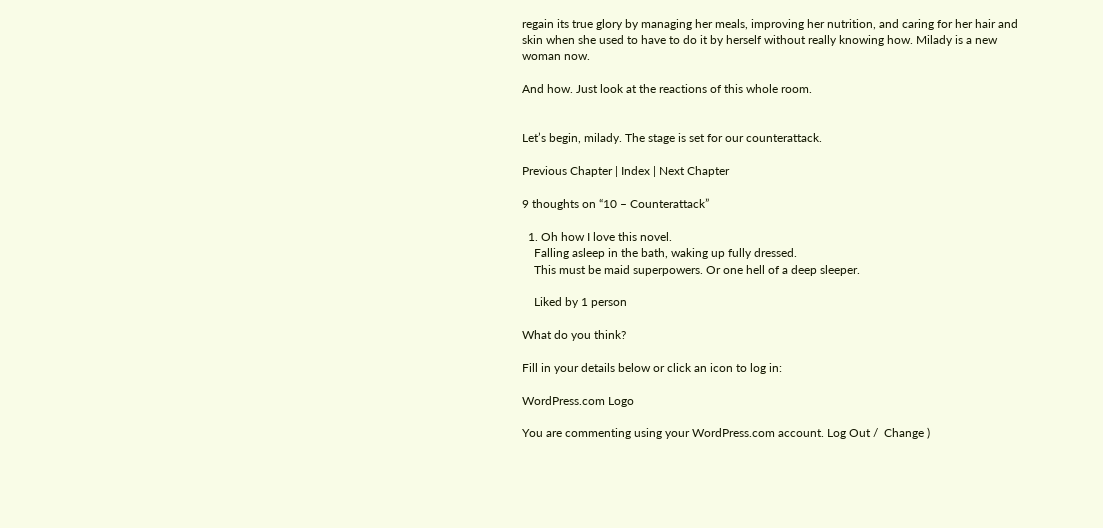regain its true glory by managing her meals, improving her nutrition, and caring for her hair and skin when she used to have to do it by herself without really knowing how. Milady is a new woman now.

And how. Just look at the reactions of this whole room.


Let’s begin, milady. The stage is set for our counterattack.

Previous Chapter | Index | Next Chapter

9 thoughts on “10 – Counterattack”

  1. Oh how I love this novel.
    Falling asleep in the bath, waking up fully dressed.
    This must be maid superpowers. Or one hell of a deep sleeper.

    Liked by 1 person

What do you think?

Fill in your details below or click an icon to log in:

WordPress.com Logo

You are commenting using your WordPress.com account. Log Out /  Change )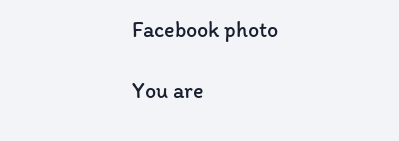Facebook photo

You are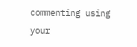commenting using your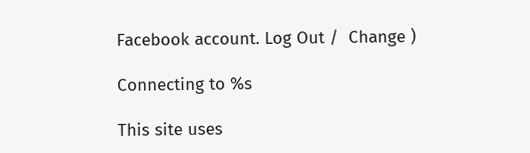Facebook account. Log Out /  Change )

Connecting to %s

This site uses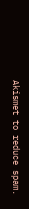Akismet to reduce spam.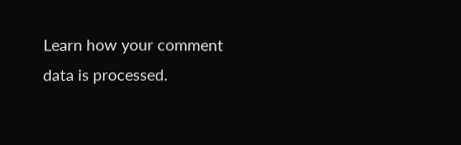Learn how your comment data is processed.